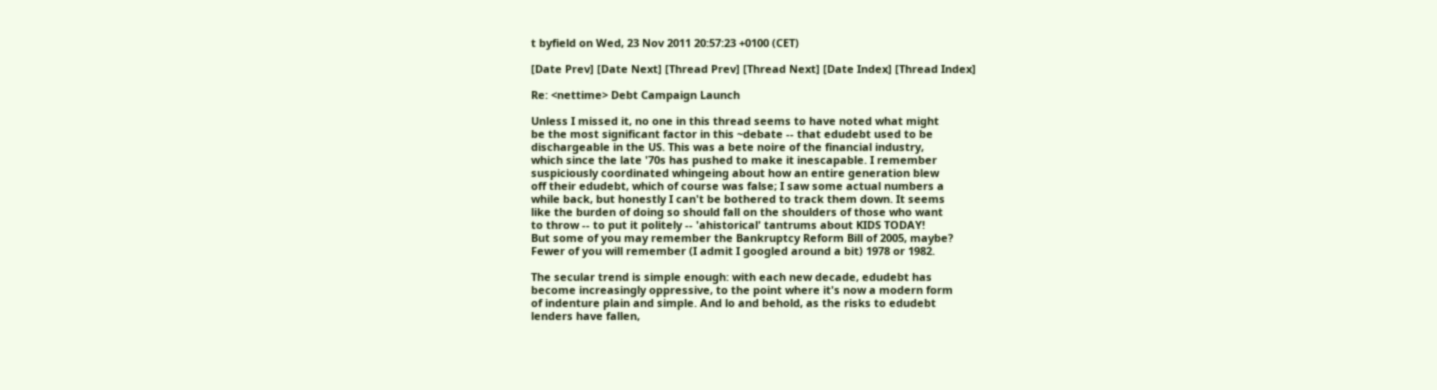t byfield on Wed, 23 Nov 2011 20:57:23 +0100 (CET)

[Date Prev] [Date Next] [Thread Prev] [Thread Next] [Date Index] [Thread Index]

Re: <nettime> Debt Campaign Launch

Unless I missed it, no one in this thread seems to have noted what might
be the most significant factor in this ~debate -- that edudebt used to be
dischargeable in the US. This was a bete noire of the financial industry,
which since the late '70s has pushed to make it inescapable. I remember
suspiciously coordinated whingeing about how an entire generation blew
off their edudebt, which of course was false; I saw some actual numbers a
while back, but honestly I can't be bothered to track them down. It seems
like the burden of doing so should fall on the shoulders of those who want
to throw -- to put it politely -- 'ahistorical' tantrums about KIDS TODAY!
But some of you may remember the Bankruptcy Reform Bill of 2005, maybe?
Fewer of you will remember (I admit I googled around a bit) 1978 or 1982.

The secular trend is simple enough: with each new decade, edudebt has
become increasingly oppressive, to the point where it's now a modern form
of indenture plain and simple. And lo and behold, as the risks to edudebt
lenders have fallen,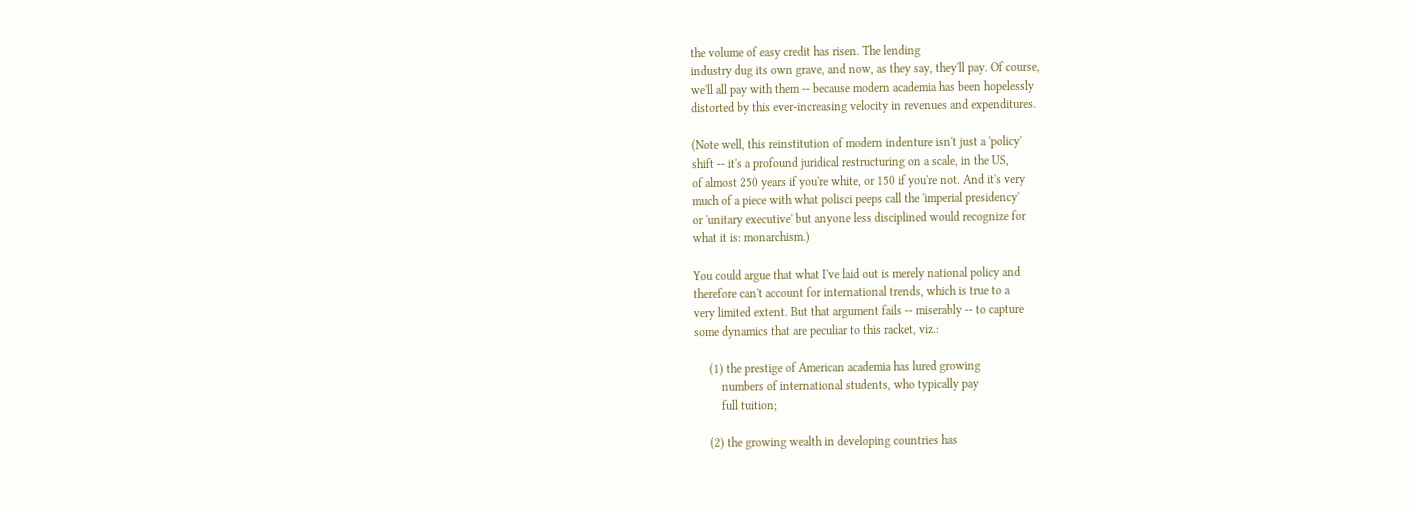the volume of easy credit has risen. The lending
industry dug its own grave, and now, as they say, they'll pay. Of course,
we'll all pay with them -- because modern academia has been hopelessly
distorted by this ever-increasing velocity in revenues and expenditures.

(Note well, this reinstitution of modern indenture isn't just a 'policy'
shift -- it's a profound juridical restructuring on a scale, in the US,
of almost 250 years if you're white, or 150 if you're not. And it's very
much of a piece with what polisci peeps call the 'imperial presidency'
or 'unitary executive' but anyone less disciplined would recognize for
what it is: monarchism.)

You could argue that what I've laid out is merely national policy and
therefore can't account for international trends, which is true to a
very limited extent. But that argument fails -- miserably -- to capture
some dynamics that are peculiar to this racket, viz.:

     (1) the prestige of American academia has lured growing
         numbers of international students, who typically pay
         full tuition;

     (2) the growing wealth in developing countries has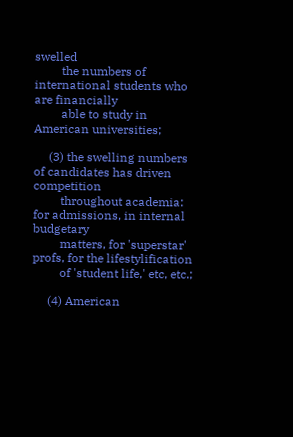swelled
         the numbers of international students who are financially
         able to study in American universities;

     (3) the swelling numbers of candidates has driven competition
         throughout academia: for admissions, in internal budgetary
         matters, for 'superstar' profs, for the lifestylification
         of 'student life,' etc, etc.;

     (4) American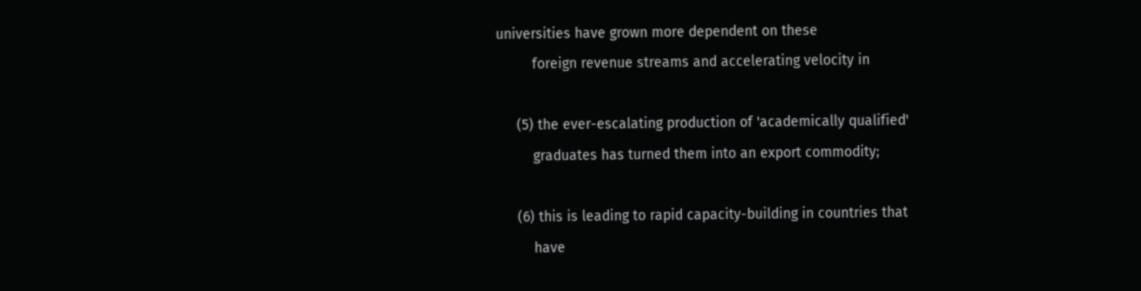universities have grown more dependent on these
         foreign revenue streams and accelerating velocity in

     (5) the ever-escalating production of 'academically qualified'
         graduates has turned them into an export commodity;

     (6) this is leading to rapid capacity-building in countries that
         have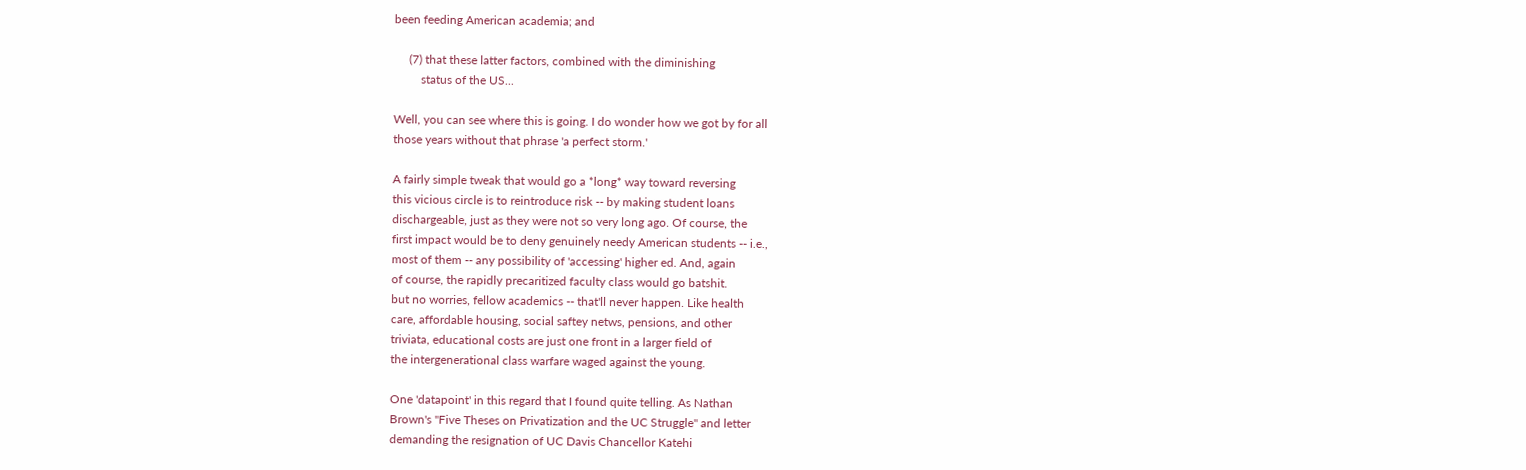been feeding American academia; and

     (7) that these latter factors, combined with the diminishing
         status of the US...

Well, you can see where this is going. I do wonder how we got by for all
those years without that phrase 'a perfect storm.'

A fairly simple tweak that would go a *long* way toward reversing
this vicious circle is to reintroduce risk -- by making student loans
dischargeable, just as they were not so very long ago. Of course, the
first impact would be to deny genuinely needy American students -- i.e.,
most of them -- any possibility of 'accessing' higher ed. And, again
of course, the rapidly precaritized faculty class would go batshit.
but no worries, fellow academics -- that'll never happen. Like health
care, affordable housing, social saftey netws, pensions, and other
triviata, educational costs are just one front in a larger field of
the intergenerational class warfare waged against the young.

One 'datapoint' in this regard that I found quite telling. As Nathan
Brown's "Five Theses on Privatization and the UC Struggle" and letter
demanding the resignation of UC Davis Chancellor Katehi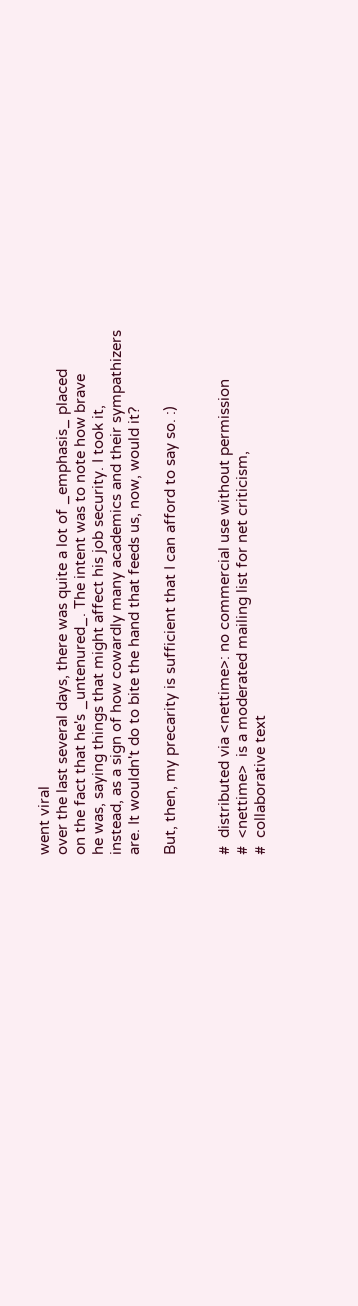went viral
over the last several days, there was quite a lot of _emphasis_ placed
on the fact that he's _untenured_. The intent was to note how brave
he was, saying things that might affect his job security. I took it,
instead, as a sign of how cowardly many academics and their sympathizers
are. It wouldn't do to bite the hand that feeds us, now, would it?

But, then, my precarity is sufficient that I can afford to say so. :)


#  distributed via <nettime>: no commercial use without permission
#  <nettime>  is a moderated mailing list for net criticism,
#  collaborative text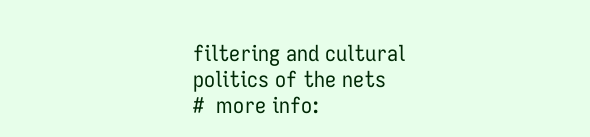filtering and cultural politics of the nets
#  more info: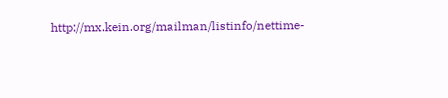http://mx.kein.org/mailman/listinfo/nettime-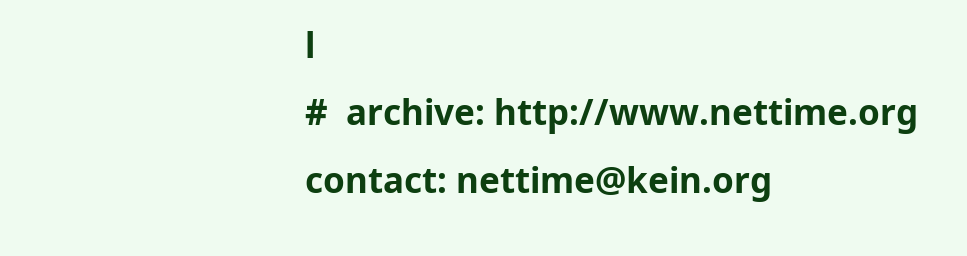l
#  archive: http://www.nettime.org contact: nettime@kein.org